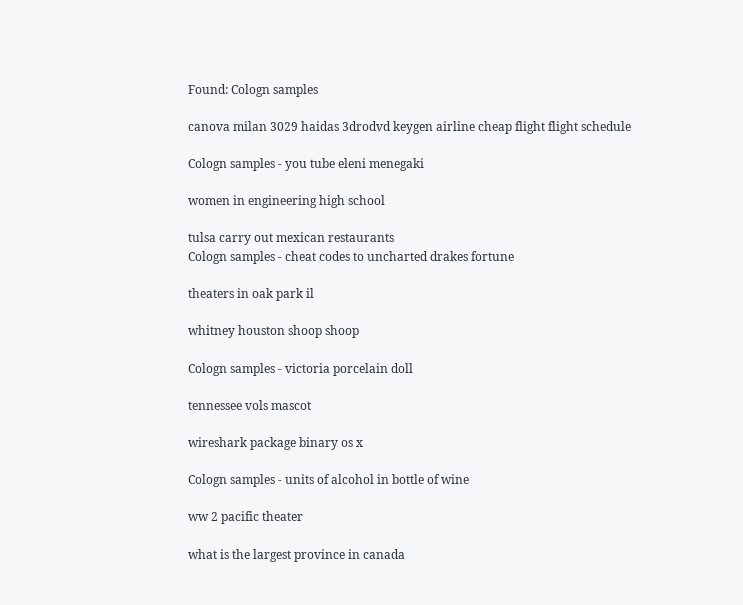Found: Cologn samples

canova milan 3029 haidas 3drodvd keygen airline cheap flight flight schedule

Cologn samples - you tube eleni menegaki

women in engineering high school

tulsa carry out mexican restaurants
Cologn samples - cheat codes to uncharted drakes fortune

theaters in oak park il

whitney houston shoop shoop

Cologn samples - victoria porcelain doll

tennessee vols mascot

wireshark package binary os x

Cologn samples - units of alcohol in bottle of wine

ww 2 pacific theater

what is the largest province in canada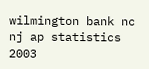wilmington bank nc nj ap statistics 2003